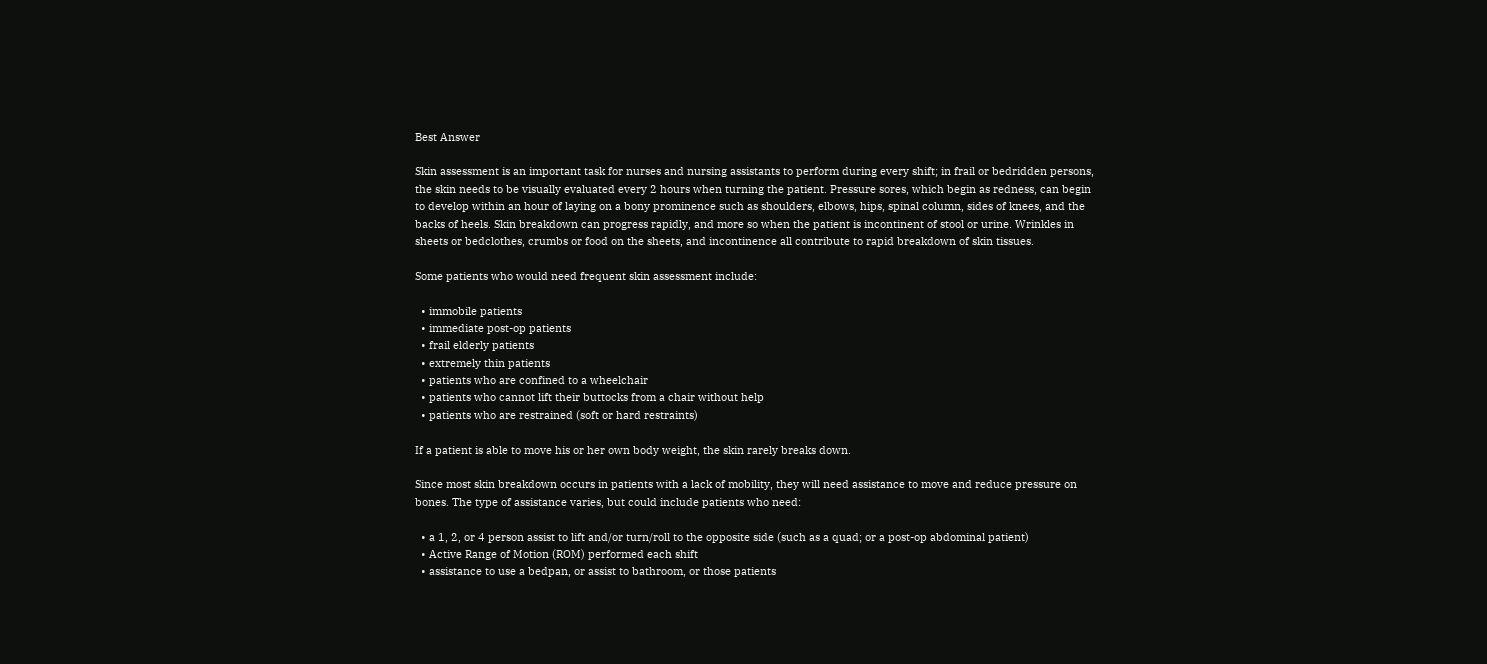Best Answer

Skin assessment is an important task for nurses and nursing assistants to perform during every shift; in frail or bedridden persons, the skin needs to be visually evaluated every 2 hours when turning the patient. Pressure sores, which begin as redness, can begin to develop within an hour of laying on a bony prominence such as shoulders, elbows, hips, spinal column, sides of knees, and the backs of heels. Skin breakdown can progress rapidly, and more so when the patient is incontinent of stool or urine. Wrinkles in sheets or bedclothes, crumbs or food on the sheets, and incontinence all contribute to rapid breakdown of skin tissues.

Some patients who would need frequent skin assessment include:

  • immobile patients
  • immediate post-op patients
  • frail elderly patients
  • extremely thin patients
  • patients who are confined to a wheelchair
  • patients who cannot lift their buttocks from a chair without help
  • patients who are restrained (soft or hard restraints)

If a patient is able to move his or her own body weight, the skin rarely breaks down.

Since most skin breakdown occurs in patients with a lack of mobility, they will need assistance to move and reduce pressure on bones. The type of assistance varies, but could include patients who need:

  • a 1, 2, or 4 person assist to lift and/or turn/roll to the opposite side (such as a quad; or a post-op abdominal patient)
  • Active Range of Motion (ROM) performed each shift
  • assistance to use a bedpan, or assist to bathroom, or those patients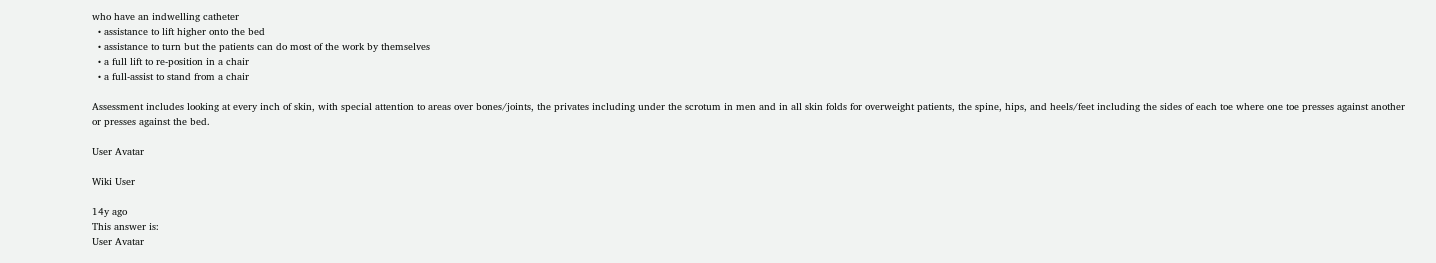who have an indwelling catheter
  • assistance to lift higher onto the bed
  • assistance to turn but the patients can do most of the work by themselves
  • a full lift to re-position in a chair
  • a full-assist to stand from a chair

Assessment includes looking at every inch of skin, with special attention to areas over bones/joints, the privates including under the scrotum in men and in all skin folds for overweight patients, the spine, hips, and heels/feet including the sides of each toe where one toe presses against another or presses against the bed.

User Avatar

Wiki User

14y ago
This answer is:
User Avatar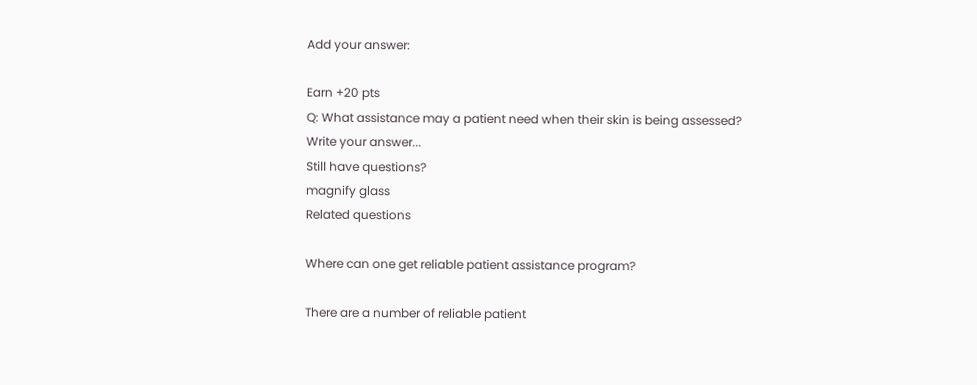Add your answer:

Earn +20 pts
Q: What assistance may a patient need when their skin is being assessed?
Write your answer...
Still have questions?
magnify glass
Related questions

Where can one get reliable patient assistance program?

There are a number of reliable patient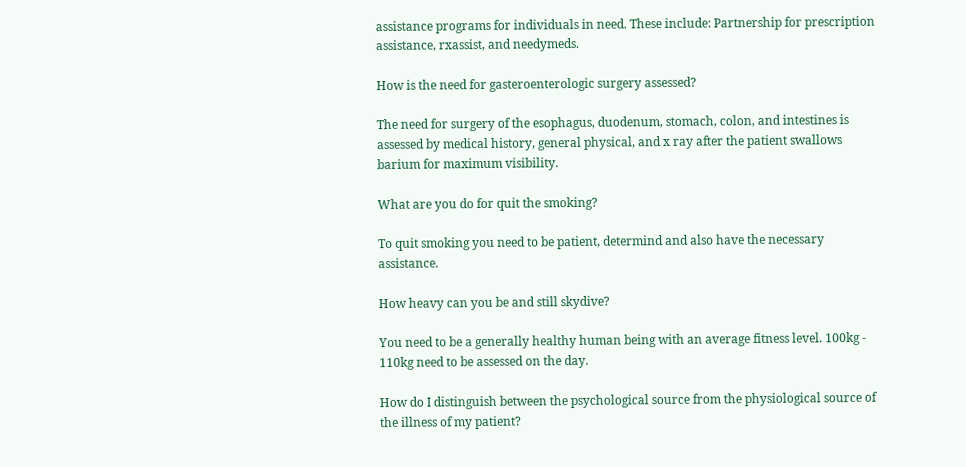assistance programs for individuals in need. These include: Partnership for prescription assistance, rxassist, and needymeds.

How is the need for gasteroenterologic surgery assessed?

The need for surgery of the esophagus, duodenum, stomach, colon, and intestines is assessed by medical history, general physical, and x ray after the patient swallows barium for maximum visibility.

What are you do for quit the smoking?

To quit smoking you need to be patient, determind and also have the necessary assistance.

How heavy can you be and still skydive?

You need to be a generally healthy human being with an average fitness level. 100kg - 110kg need to be assessed on the day.

How do I distinguish between the psychological source from the physiological source of the illness of my patient?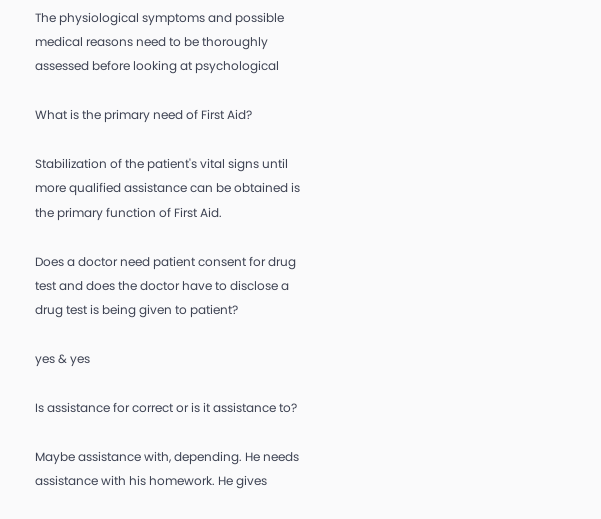The physiological symptoms and possible medical reasons need to be thoroughly assessed before looking at psychological

What is the primary need of First Aid?

Stabilization of the patient's vital signs until more qualified assistance can be obtained is the primary function of First Aid.

Does a doctor need patient consent for drug test and does the doctor have to disclose a drug test is being given to patient?

yes & yes

Is assistance for correct or is it assistance to?

Maybe assistance with, depending. He needs assistance with his homework. He gives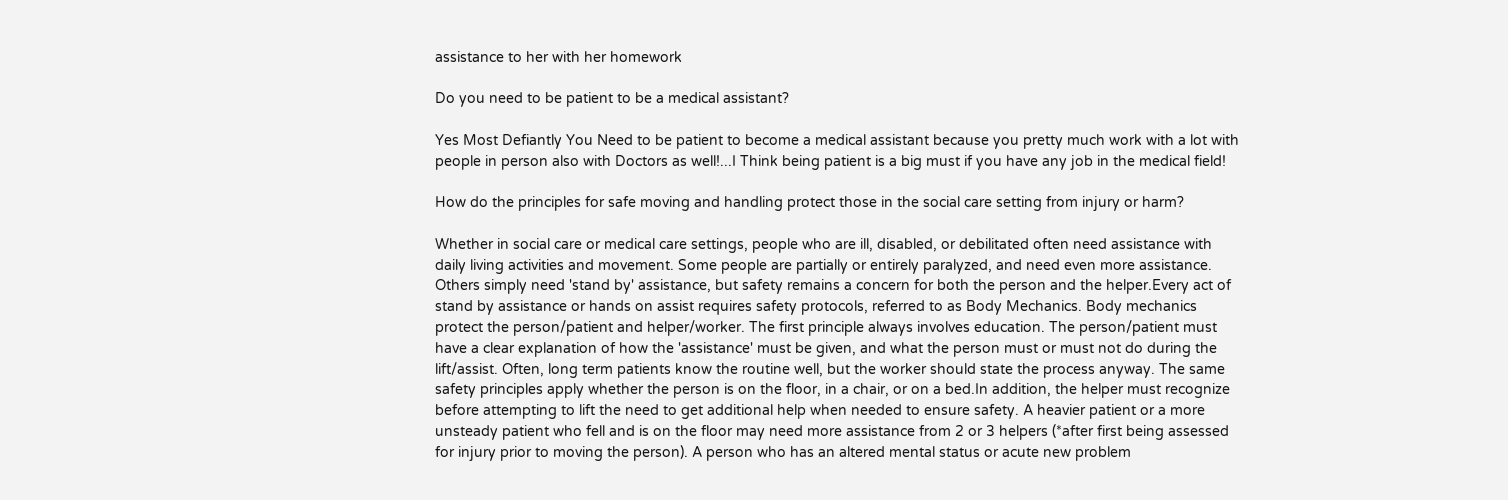assistance to her with her homework

Do you need to be patient to be a medical assistant?

Yes Most Defiantly You Need to be patient to become a medical assistant because you pretty much work with a lot with people in person also with Doctors as well!...I Think being patient is a big must if you have any job in the medical field!

How do the principles for safe moving and handling protect those in the social care setting from injury or harm?

Whether in social care or medical care settings, people who are ill, disabled, or debilitated often need assistance with daily living activities and movement. Some people are partially or entirely paralyzed, and need even more assistance. Others simply need 'stand by' assistance, but safety remains a concern for both the person and the helper.Every act of stand by assistance or hands on assist requires safety protocols, referred to as Body Mechanics. Body mechanics protect the person/patient and helper/worker. The first principle always involves education. The person/patient must have a clear explanation of how the 'assistance' must be given, and what the person must or must not do during the lift/assist. Often, long term patients know the routine well, but the worker should state the process anyway. The same safety principles apply whether the person is on the floor, in a chair, or on a bed.In addition, the helper must recognize before attempting to lift the need to get additional help when needed to ensure safety. A heavier patient or a more unsteady patient who fell and is on the floor may need more assistance from 2 or 3 helpers (*after first being assessed for injury prior to moving the person). A person who has an altered mental status or acute new problem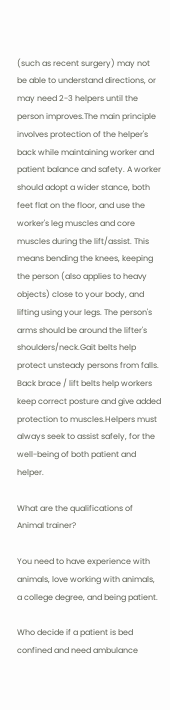(such as recent surgery) may not be able to understand directions, or may need 2-3 helpers until the person improves.The main principle involves protection of the helper's back while maintaining worker and patient balance and safety. A worker should adopt a wider stance, both feet flat on the floor, and use the worker's leg muscles and core muscles during the lift/assist. This means bending the knees, keeping the person (also applies to heavy objects) close to your body, and lifting using your legs. The person's arms should be around the lifter's shoulders/neck.Gait belts help protect unsteady persons from falls. Back brace / lift belts help workers keep correct posture and give added protection to muscles.Helpers must always seek to assist safely, for the well-being of both patient and helper.

What are the qualifications of Animal trainer?

You need to have experience with animals, love working with animals, a college degree, and being patient.

Who decide if a patient is bed confined and need ambulance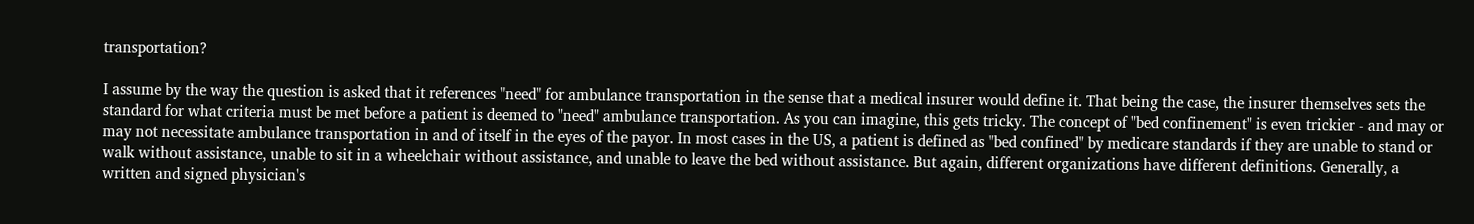transportation?

I assume by the way the question is asked that it references "need" for ambulance transportation in the sense that a medical insurer would define it. That being the case, the insurer themselves sets the standard for what criteria must be met before a patient is deemed to "need" ambulance transportation. As you can imagine, this gets tricky. The concept of "bed confinement" is even trickier - and may or may not necessitate ambulance transportation in and of itself in the eyes of the payor. In most cases in the US, a patient is defined as "bed confined" by medicare standards if they are unable to stand or walk without assistance, unable to sit in a wheelchair without assistance, and unable to leave the bed without assistance. But again, different organizations have different definitions. Generally, a written and signed physician's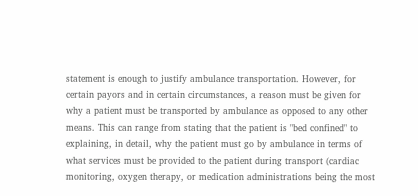statement is enough to justify ambulance transportation. However, for certain payors and in certain circumstances, a reason must be given for why a patient must be transported by ambulance as opposed to any other means. This can range from stating that the patient is "bed confined" to explaining, in detail, why the patient must go by ambulance in terms of what services must be provided to the patient during transport (cardiac monitoring, oxygen therapy, or medication administrations being the most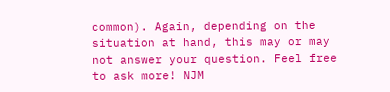common). Again, depending on the situation at hand, this may or may not answer your question. Feel free to ask more! NJM